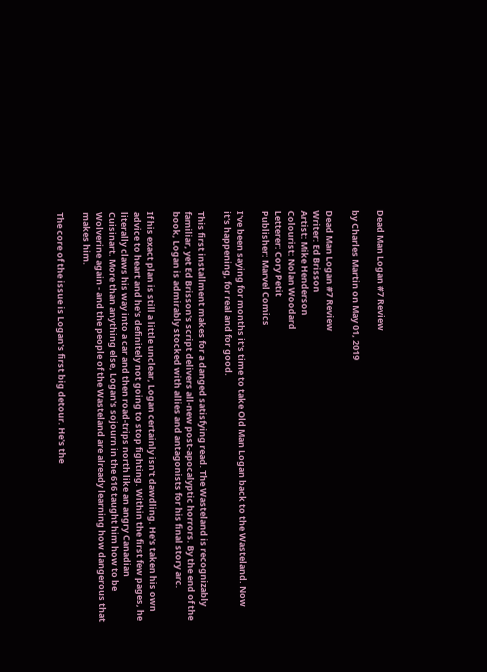Dead Man Logan #7 Review

by Charles Martin on May 01, 2019

Dead Man Logan #7 Review
Writer: Ed Brisson
Artist: Mike Henderson
Colourist: Nolan Woodard
Letterer: Cory Petit
Publisher: Marvel Comics

I've been saying for months it's time to take Old Man Logan back to the Wasteland. Now it's happening, for real and for good.

This first installment makes for a danged satisfying read. The Wasteland is recognizably familiar, yet Ed Brisson's script delivers all-new post-apocalyptic horrors. By the end of the book, Logan is admirably stocked with allies and antagonists for his final story arc.

If his exact plan is still a little unclear, Logan certainly isn't dawdling. He's taken his own advice to heart and he's definitely not going to stop fighting. Within the first few pages, he literally claws his way into a car and then road-trips north like an angry Canadian Cuisinart. More than anything else, Logan's sojourn in the 616 taught him how to be Wolverine again - and the people of the Wasteland are already learning how dangerous that makes him.

The core of the issue is Logan's first big detour. He's the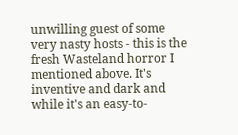unwilling guest of some very nasty hosts - this is the fresh Wasteland horror I mentioned above. It's inventive and dark and while it's an easy-to-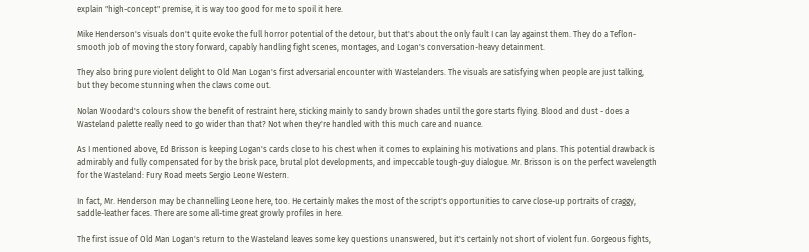explain "high-concept" premise, it is way too good for me to spoil it here.

Mike Henderson's visuals don't quite evoke the full horror potential of the detour, but that's about the only fault I can lay against them. They do a Teflon-smooth job of moving the story forward, capably handling fight scenes, montages, and Logan's conversation-heavy detainment.

They also bring pure violent delight to Old Man Logan's first adversarial encounter with Wastelanders. The visuals are satisfying when people are just talking, but they become stunning when the claws come out.

Nolan Woodard's colours show the benefit of restraint here, sticking mainly to sandy brown shades until the gore starts flying. Blood and dust - does a Wasteland palette really need to go wider than that? Not when they're handled with this much care and nuance.

As I mentioned above, Ed Brisson is keeping Logan's cards close to his chest when it comes to explaining his motivations and plans. This potential drawback is admirably and fully compensated for by the brisk pace, brutal plot developments, and impeccable tough-guy dialogue. Mr. Brisson is on the perfect wavelength for the Wasteland: Fury Road meets Sergio Leone Western.

In fact, Mr. Henderson may be channelling Leone here, too. He certainly makes the most of the script's opportunities to carve close-up portraits of craggy, saddle-leather faces. There are some all-time great growly profiles in here.

The first issue of Old Man Logan's return to the Wasteland leaves some key questions unanswered, but it's certainly not short of violent fun. Gorgeous fights,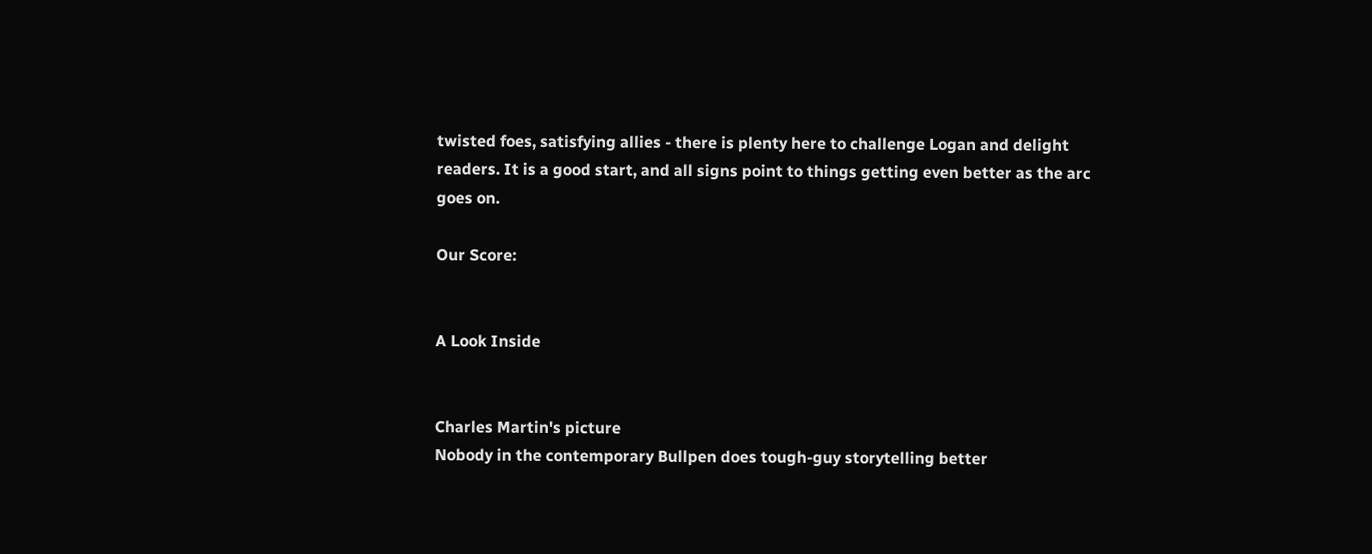twisted foes, satisfying allies - there is plenty here to challenge Logan and delight readers. It is a good start, and all signs point to things getting even better as the arc goes on.

Our Score:


A Look Inside


Charles Martin's picture
Nobody in the contemporary Bullpen does tough-guy storytelling better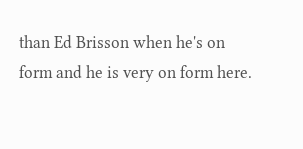than Ed Brisson when he's on form and he is very on form here.